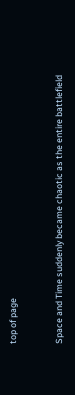top of page


Space and Time suddenly became chaotic as the entire battlefield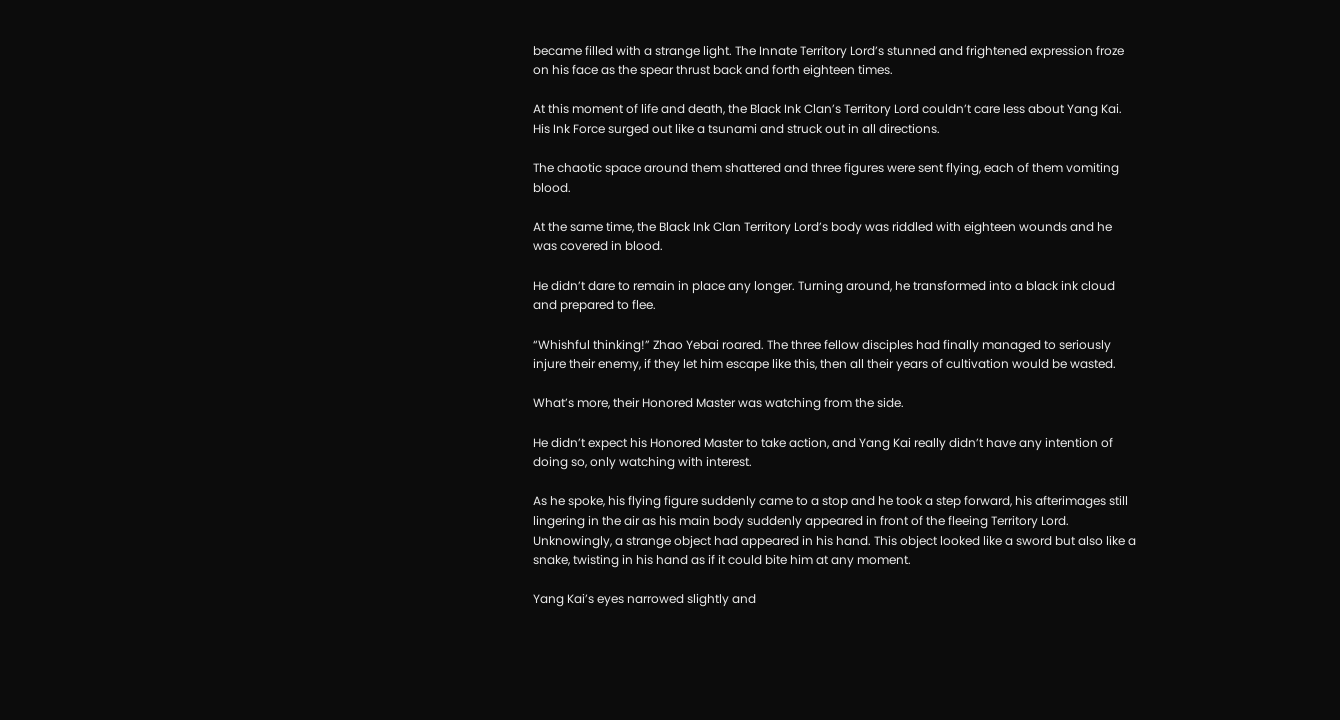became filled with a strange light. The Innate Territory Lord’s stunned and frightened expression froze on his face as the spear thrust back and forth eighteen times.

At this moment of life and death, the Black Ink Clan’s Territory Lord couldn’t care less about Yang Kai. His Ink Force surged out like a tsunami and struck out in all directions.

The chaotic space around them shattered and three figures were sent flying, each of them vomiting blood.

At the same time, the Black Ink Clan Territory Lord’s body was riddled with eighteen wounds and he was covered in blood.

He didn’t dare to remain in place any longer. Turning around, he transformed into a black ink cloud and prepared to flee.

“Whishful thinking!” Zhao Yebai roared. The three fellow disciples had finally managed to seriously injure their enemy, if they let him escape like this, then all their years of cultivation would be wasted.

What’s more, their Honored Master was watching from the side.

He didn’t expect his Honored Master to take action, and Yang Kai really didn’t have any intention of doing so, only watching with interest.

As he spoke, his flying figure suddenly came to a stop and he took a step forward, his afterimages still lingering in the air as his main body suddenly appeared in front of the fleeing Territory Lord. Unknowingly, a strange object had appeared in his hand. This object looked like a sword but also like a snake, twisting in his hand as if it could bite him at any moment.

Yang Kai’s eyes narrowed slightly and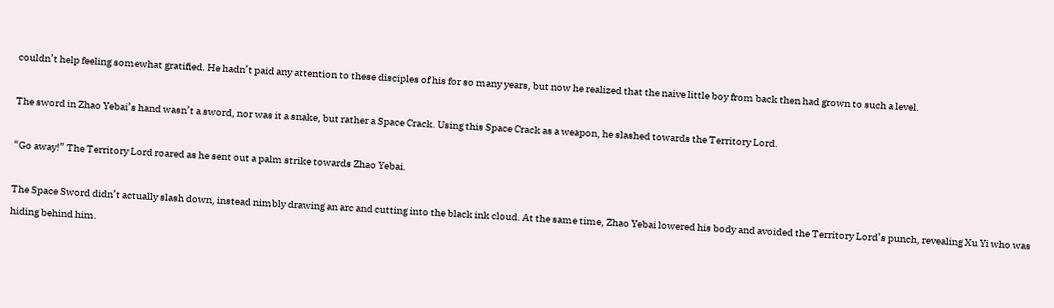couldn’t help feeling somewhat gratified. He hadn’t paid any attention to these disciples of his for so many years, but now he realized that the naive little boy from back then had grown to such a level.

The sword in Zhao Yebai’s hand wasn’t a sword, nor was it a snake, but rather a Space Crack. Using this Space Crack as a weapon, he slashed towards the Territory Lord.

“Go away!” The Territory Lord roared as he sent out a palm strike towards Zhao Yebai.

The Space Sword didn’t actually slash down, instead nimbly drawing an arc and cutting into the black ink cloud. At the same time, Zhao Yebai lowered his body and avoided the Territory Lord’s punch, revealing Xu Yi who was hiding behind him.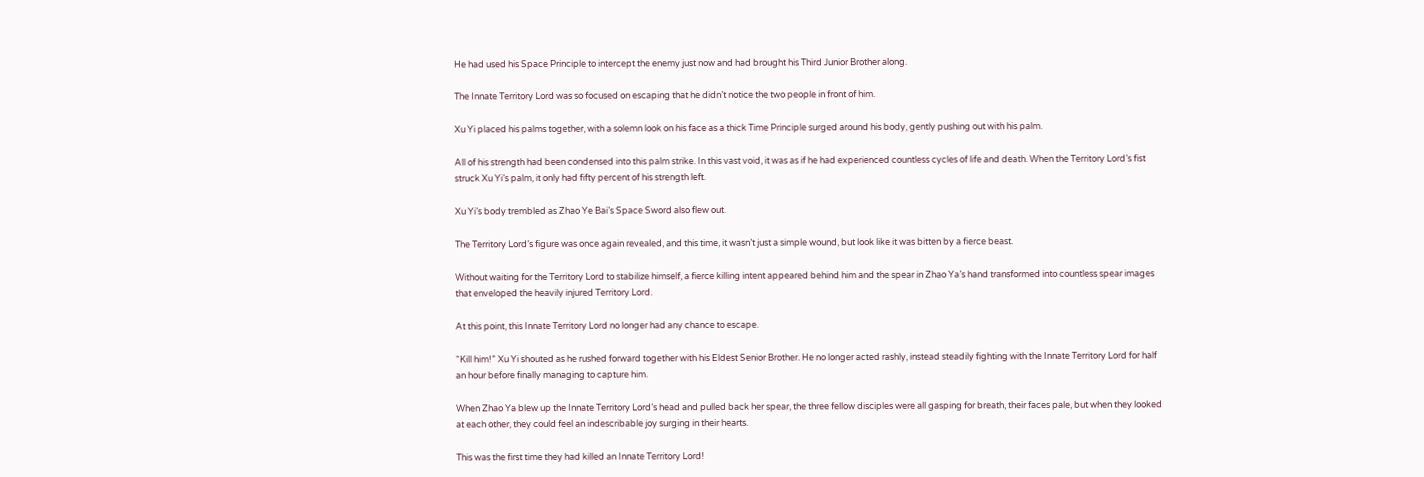He had used his Space Principle to intercept the enemy just now and had brought his Third Junior Brother along.

The Innate Territory Lord was so focused on escaping that he didn’t notice the two people in front of him.

Xu Yi placed his palms together, with a solemn look on his face as a thick Time Principle surged around his body, gently pushing out with his palm.

All of his strength had been condensed into this palm strike. In this vast void, it was as if he had experienced countless cycles of life and death. When the Territory Lord’s fist struck Xu Yi’s palm, it only had fifty percent of his strength left.

Xu Yi’s body trembled as Zhao Ye Bai’s Space Sword also flew out.

The Territory Lord’s figure was once again revealed, and this time, it wasn’t just a simple wound, but look like it was bitten by a fierce beast.

Without waiting for the Territory Lord to stabilize himself, a fierce killing intent appeared behind him and the spear in Zhao Ya’s hand transformed into countless spear images that enveloped the heavily injured Territory Lord.

At this point, this Innate Territory Lord no longer had any chance to escape.

“Kill him!” Xu Yi shouted as he rushed forward together with his Eldest Senior Brother. He no longer acted rashly, instead steadily fighting with the Innate Territory Lord for half an hour before finally managing to capture him.

When Zhao Ya blew up the Innate Territory Lord’s head and pulled back her spear, the three fellow disciples were all gasping for breath, their faces pale, but when they looked at each other, they could feel an indescribable joy surging in their hearts.

This was the first time they had killed an Innate Territory Lord!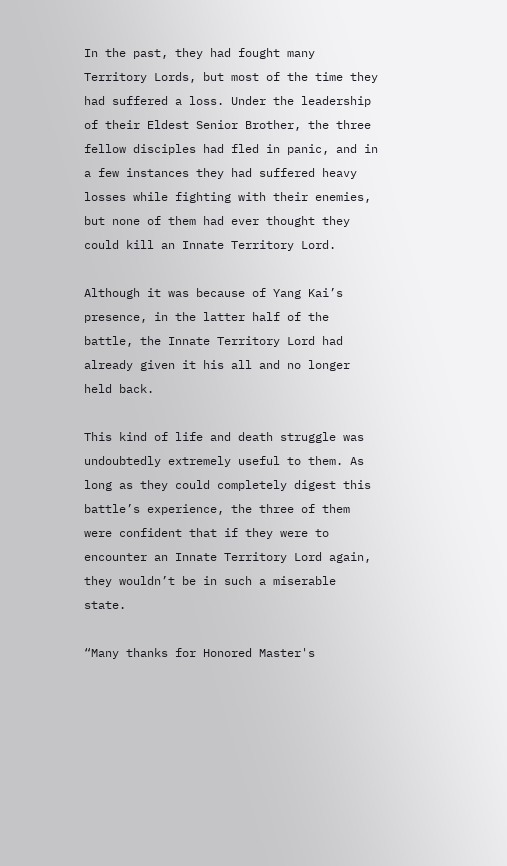In the past, they had fought many Territory Lords, but most of the time they had suffered a loss. Under the leadership of their Eldest Senior Brother, the three fellow disciples had fled in panic, and in a few instances they had suffered heavy losses while fighting with their enemies, but none of them had ever thought they could kill an Innate Territory Lord.

Although it was because of Yang Kai’s presence, in the latter half of the battle, the Innate Territory Lord had already given it his all and no longer held back.

This kind of life and death struggle was undoubtedly extremely useful to them. As long as they could completely digest this battle’s experience, the three of them were confident that if they were to encounter an Innate Territory Lord again, they wouldn’t be in such a miserable state.

“Many thanks for Honored Master's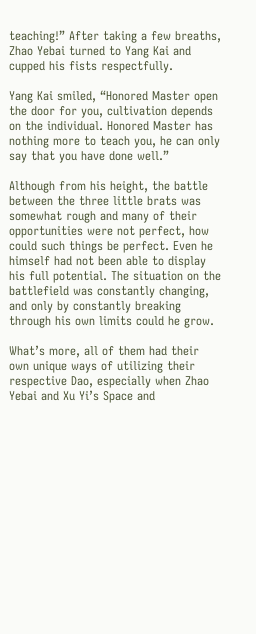teaching!” After taking a few breaths, Zhao Yebai turned to Yang Kai and cupped his fists respectfully.

Yang Kai smiled, “Honored Master open the door for you, cultivation depends on the individual. Honored Master has nothing more to teach you, he can only say that you have done well.”

Although from his height, the battle between the three little brats was somewhat rough and many of their opportunities were not perfect, how could such things be perfect. Even he himself had not been able to display his full potential. The situation on the battlefield was constantly changing, and only by constantly breaking through his own limits could he grow.

What’s more, all of them had their own unique ways of utilizing their respective Dao, especially when Zhao Yebai and Xu Yi’s Space and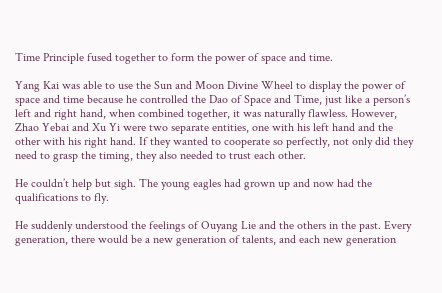Time Principle fused together to form the power of space and time.

Yang Kai was able to use the Sun and Moon Divine Wheel to display the power of space and time because he controlled the Dao of Space and Time, just like a person’s left and right hand, when combined together, it was naturally flawless. However, Zhao Yebai and Xu Yi were two separate entities, one with his left hand and the other with his right hand. If they wanted to cooperate so perfectly, not only did they need to grasp the timing, they also needed to trust each other.

He couldn’t help but sigh. The young eagles had grown up and now had the qualifications to fly.

He suddenly understood the feelings of Ouyang Lie and the others in the past. Every generation, there would be a new generation of talents, and each new generation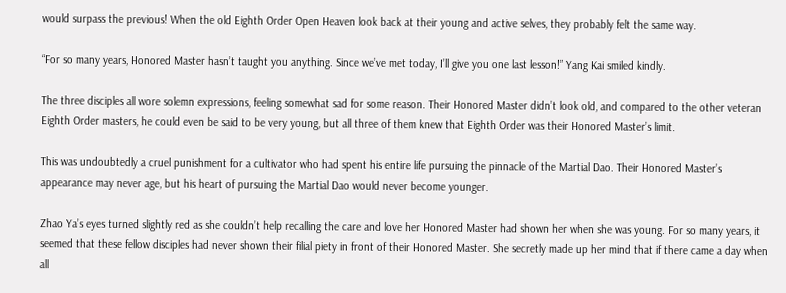would surpass the previous! When the old Eighth Order Open Heaven look back at their young and active selves, they probably felt the same way.

“For so many years, Honored Master hasn’t taught you anything. Since we’ve met today, I’ll give you one last lesson!” Yang Kai smiled kindly.

The three disciples all wore solemn expressions, feeling somewhat sad for some reason. Their Honored Master didn’t look old, and compared to the other veteran Eighth Order masters, he could even be said to be very young, but all three of them knew that Eighth Order was their Honored Master’s limit.

This was undoubtedly a cruel punishment for a cultivator who had spent his entire life pursuing the pinnacle of the Martial Dao. Their Honored Master’s appearance may never age, but his heart of pursuing the Martial Dao would never become younger.

Zhao Ya’s eyes turned slightly red as she couldn’t help recalling the care and love her Honored Master had shown her when she was young. For so many years, it seemed that these fellow disciples had never shown their filial piety in front of their Honored Master. She secretly made up her mind that if there came a day when all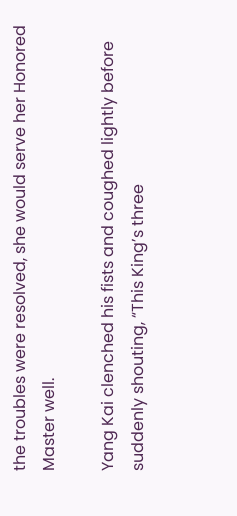the troubles were resolved, she would serve her Honored Master well.

Yang Kai clenched his fists and coughed lightly before suddenly shouting, “This King’s three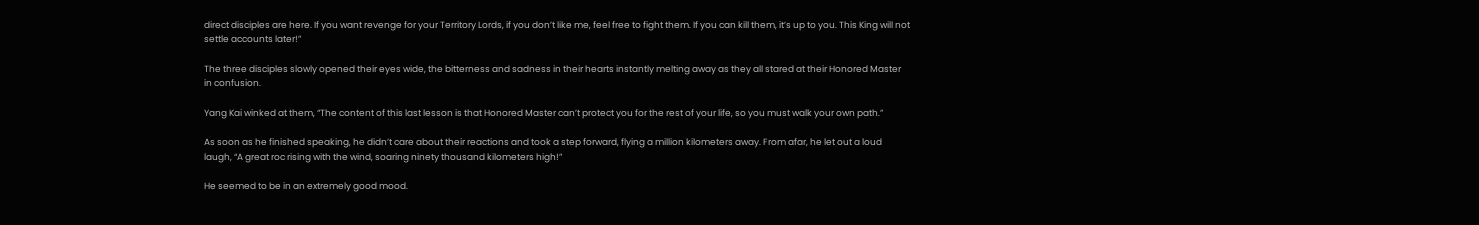direct disciples are here. If you want revenge for your Territory Lords, if you don’t like me, feel free to fight them. If you can kill them, it’s up to you. This King will not settle accounts later!”

The three disciples slowly opened their eyes wide, the bitterness and sadness in their hearts instantly melting away as they all stared at their Honored Master in confusion.

Yang Kai winked at them, “The content of this last lesson is that Honored Master can’t protect you for the rest of your life, so you must walk your own path.”

As soon as he finished speaking, he didn’t care about their reactions and took a step forward, flying a million kilometers away. From afar, he let out a loud laugh, “A great roc rising with the wind, soaring ninety thousand kilometers high!”

He seemed to be in an extremely good mood.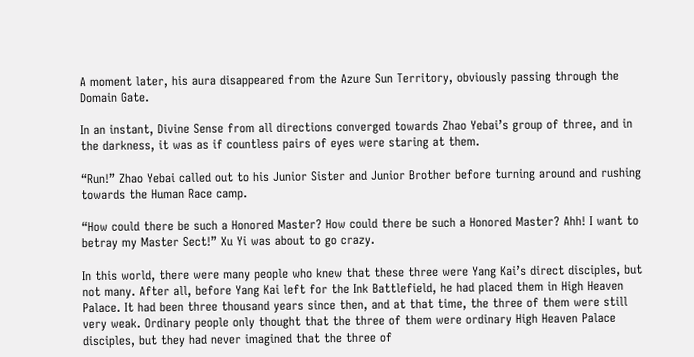A moment later, his aura disappeared from the Azure Sun Territory, obviously passing through the Domain Gate.

In an instant, Divine Sense from all directions converged towards Zhao Yebai’s group of three, and in the darkness, it was as if countless pairs of eyes were staring at them.

“Run!” Zhao Yebai called out to his Junior Sister and Junior Brother before turning around and rushing towards the Human Race camp.

“How could there be such a Honored Master? How could there be such a Honored Master? Ahh! I want to betray my Master Sect!” Xu Yi was about to go crazy.

In this world, there were many people who knew that these three were Yang Kai’s direct disciples, but not many. After all, before Yang Kai left for the Ink Battlefield, he had placed them in High Heaven Palace. It had been three thousand years since then, and at that time, the three of them were still very weak. Ordinary people only thought that the three of them were ordinary High Heaven Palace disciples, but they had never imagined that the three of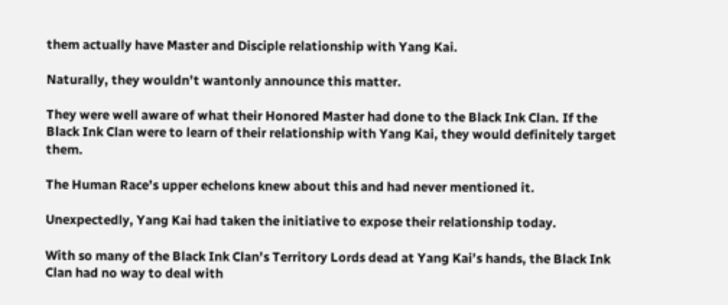them actually have Master and Disciple relationship with Yang Kai.

Naturally, they wouldn’t wantonly announce this matter.

They were well aware of what their Honored Master had done to the Black Ink Clan. If the Black Ink Clan were to learn of their relationship with Yang Kai, they would definitely target them.

The Human Race’s upper echelons knew about this and had never mentioned it.

Unexpectedly, Yang Kai had taken the initiative to expose their relationship today.

With so many of the Black Ink Clan’s Territory Lords dead at Yang Kai’s hands, the Black Ink Clan had no way to deal with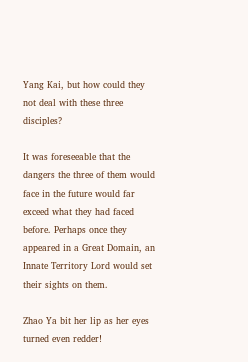Yang Kai, but how could they not deal with these three disciples?

It was foreseeable that the dangers the three of them would face in the future would far exceed what they had faced before. Perhaps once they appeared in a Great Domain, an Innate Territory Lord would set their sights on them.

Zhao Ya bit her lip as her eyes turned even redder!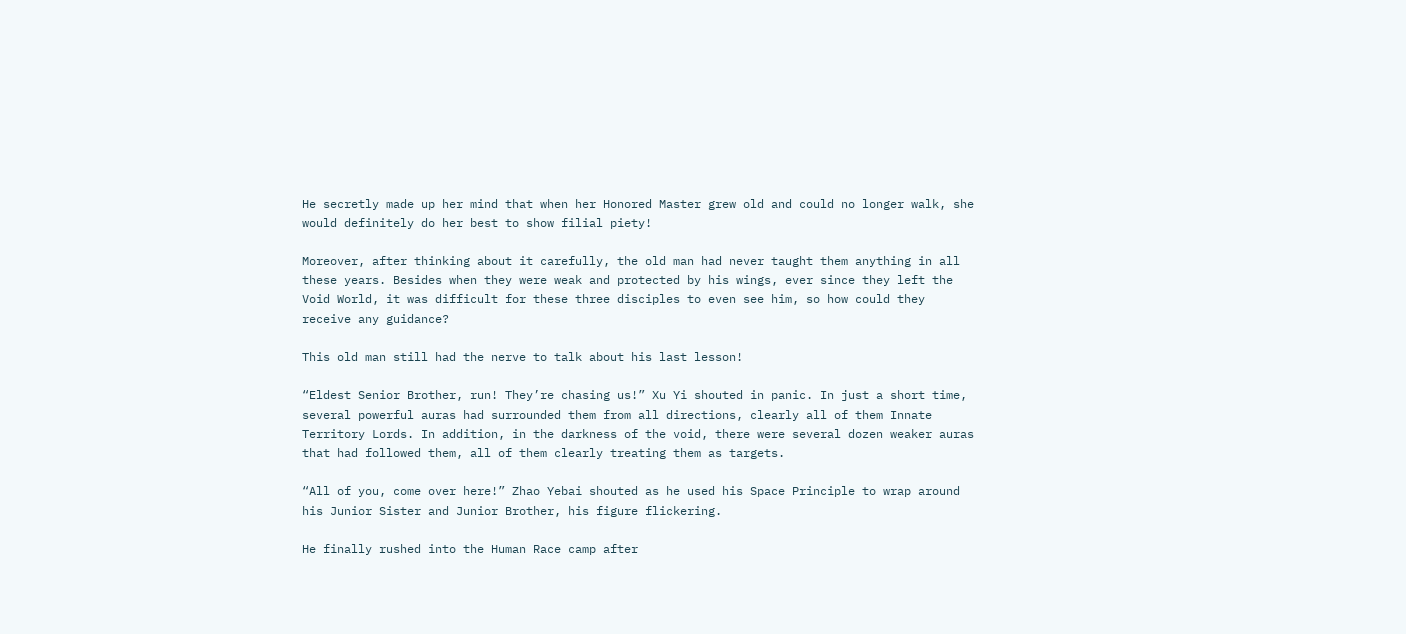He secretly made up her mind that when her Honored Master grew old and could no longer walk, she would definitely do her best to show filial piety!

Moreover, after thinking about it carefully, the old man had never taught them anything in all these years. Besides when they were weak and protected by his wings, ever since they left the Void World, it was difficult for these three disciples to even see him, so how could they receive any guidance?

This old man still had the nerve to talk about his last lesson!

“Eldest Senior Brother, run! They’re chasing us!” Xu Yi shouted in panic. In just a short time, several powerful auras had surrounded them from all directions, clearly all of them Innate Territory Lords. In addition, in the darkness of the void, there were several dozen weaker auras that had followed them, all of them clearly treating them as targets.

“All of you, come over here!” Zhao Yebai shouted as he used his Space Principle to wrap around his Junior Sister and Junior Brother, his figure flickering.

He finally rushed into the Human Race camp after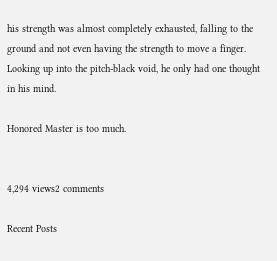his strength was almost completely exhausted, falling to the ground and not even having the strength to move a finger. Looking up into the pitch-black void, he only had one thought in his mind.

Honored Master is too much.


4,294 views2 comments

Recent Posts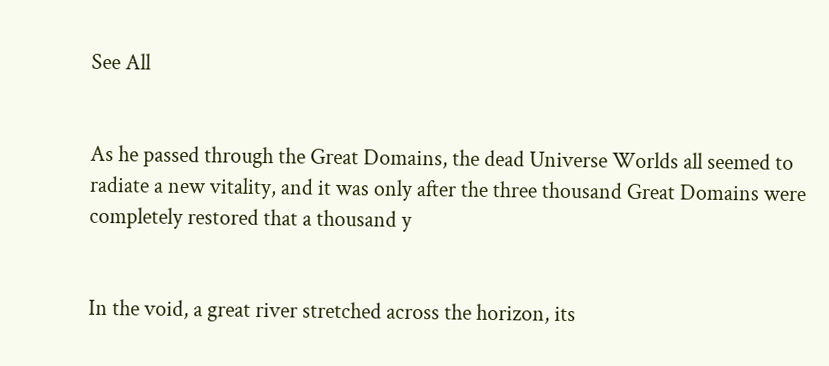See All


As he passed through the Great Domains, the dead Universe Worlds all seemed to radiate a new vitality, and it was only after the three thousand Great Domains were completely restored that a thousand y


In the void, a great river stretched across the horizon, its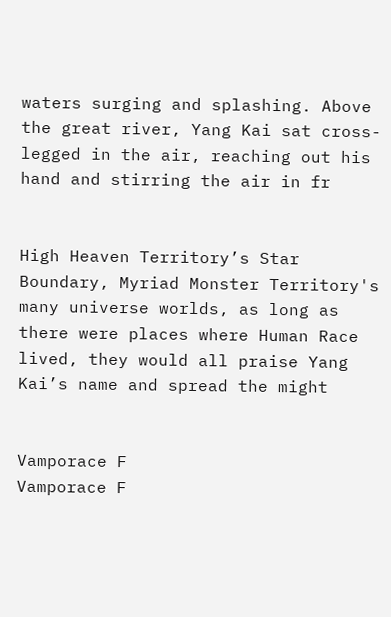waters surging and splashing. Above the great river, Yang Kai sat cross-legged in the air, reaching out his hand and stirring the air in fr


High Heaven Territory’s Star Boundary, Myriad Monster Territory's many universe worlds, as long as there were places where Human Race lived, they would all praise Yang Kai’s name and spread the might


Vamporace F
Vamporace F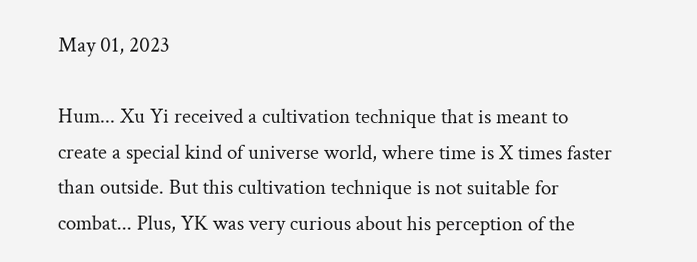May 01, 2023

Hum... Xu Yi received a cultivation technique that is meant to create a special kind of universe world, where time is X times faster than outside. But this cultivation technique is not suitable for combat... Plus, YK was very curious about his perception of the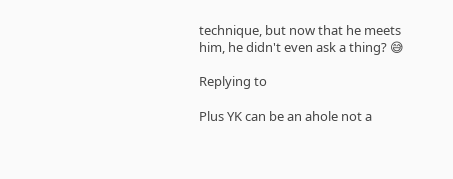technique, but now that he meets him, he didn't even ask a thing? 😅

Replying to

Plus YK can be an ahole not a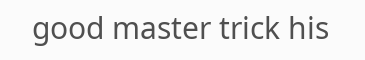good master trick his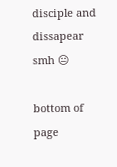disciple and dissapear smh 😐

bottom of page